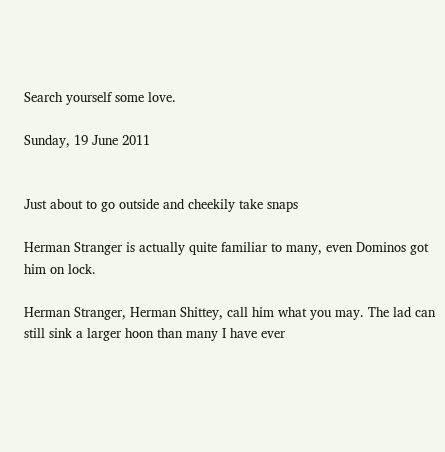Search yourself some love.

Sunday, 19 June 2011


Just about to go outside and cheekily take snaps

Herman Stranger is actually quite familiar to many, even Dominos got him on lock.

Herman Stranger, Herman Shittey, call him what you may. The lad can still sink a larger hoon than many I have ever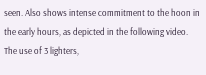seen. Also shows intense commitment to the hoon in the early hours, as depicted in the following video. The use of 3 lighters,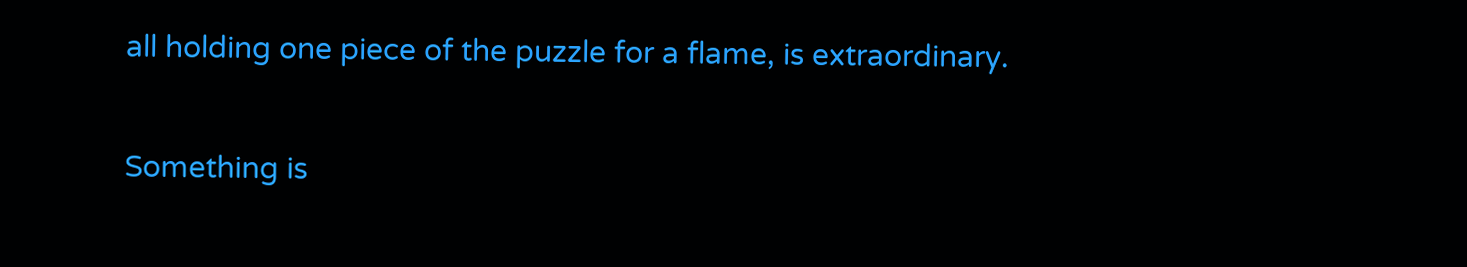all holding one piece of the puzzle for a flame, is extraordinary.

Something is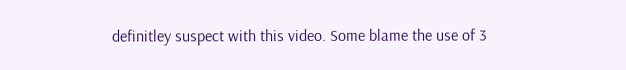definitley suspect with this video. Some blame the use of 3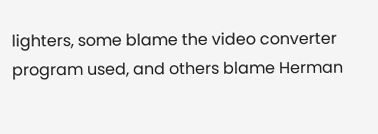lighters, some blame the video converter program used, and others blame Herman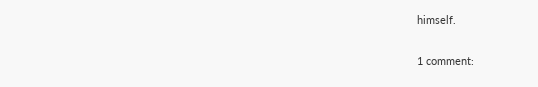himself.

1 comment: